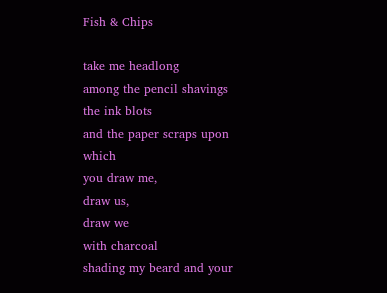Fish & Chips

take me headlong
among the pencil shavings
the ink blots
and the paper scraps upon which
you draw me,
draw us,
draw we
with charcoal
shading my beard and your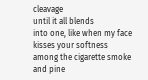cleavage
until it all blends
into one, like when my face
kisses your softness
among the cigarette smoke
and pine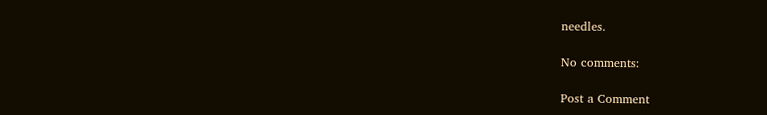needles.

No comments:

Post a Comment